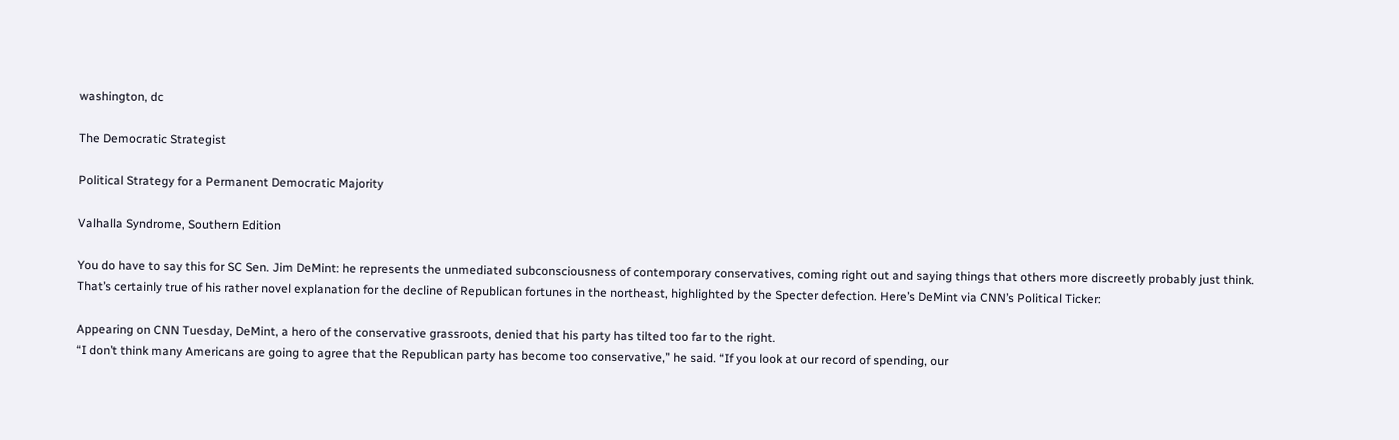washington, dc

The Democratic Strategist

Political Strategy for a Permanent Democratic Majority

Valhalla Syndrome, Southern Edition

You do have to say this for SC Sen. Jim DeMint: he represents the unmediated subconsciousness of contemporary conservatives, coming right out and saying things that others more discreetly probably just think.
That’s certainly true of his rather novel explanation for the decline of Republican fortunes in the northeast, highlighted by the Specter defection. Here’s DeMint via CNN’s Political Ticker:

Appearing on CNN Tuesday, DeMint, a hero of the conservative grassroots, denied that his party has tilted too far to the right.
“I don’t think many Americans are going to agree that the Republican party has become too conservative,” he said. “If you look at our record of spending, our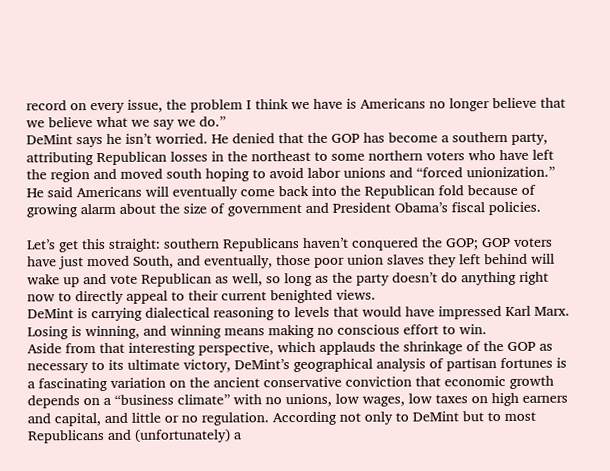record on every issue, the problem I think we have is Americans no longer believe that we believe what we say we do.”
DeMint says he isn’t worried. He denied that the GOP has become a southern party, attributing Republican losses in the northeast to some northern voters who have left the region and moved south hoping to avoid labor unions and “forced unionization.” He said Americans will eventually come back into the Republican fold because of growing alarm about the size of government and President Obama’s fiscal policies.

Let’s get this straight: southern Republicans haven’t conquered the GOP; GOP voters have just moved South, and eventually, those poor union slaves they left behind will wake up and vote Republican as well, so long as the party doesn’t do anything right now to directly appeal to their current benighted views.
DeMint is carrying dialectical reasoning to levels that would have impressed Karl Marx. Losing is winning, and winning means making no conscious effort to win.
Aside from that interesting perspective, which applauds the shrinkage of the GOP as necessary to its ultimate victory, DeMint’s geographical analysis of partisan fortunes is a fascinating variation on the ancient conservative conviction that economic growth depends on a “business climate” with no unions, low wages, low taxes on high earners and capital, and little or no regulation. According not only to DeMint but to most Republicans and (unfortunately) a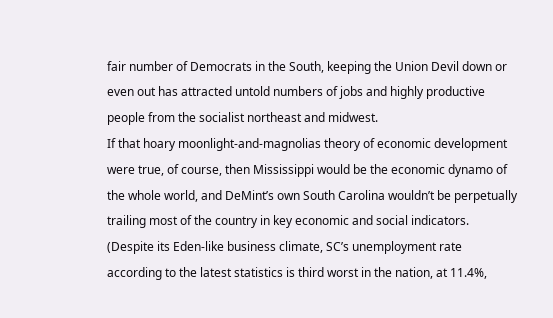fair number of Democrats in the South, keeping the Union Devil down or even out has attracted untold numbers of jobs and highly productive people from the socialist northeast and midwest.
If that hoary moonlight-and-magnolias theory of economic development were true, of course, then Mississippi would be the economic dynamo of the whole world, and DeMint’s own South Carolina wouldn’t be perpetually trailing most of the country in key economic and social indicators. (Despite its Eden-like business climate, SC’s unemployment rate according to the latest statistics is third worst in the nation, at 11.4%,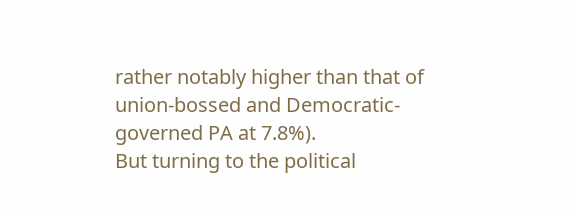rather notably higher than that of union-bossed and Democratic-governed PA at 7.8%).
But turning to the political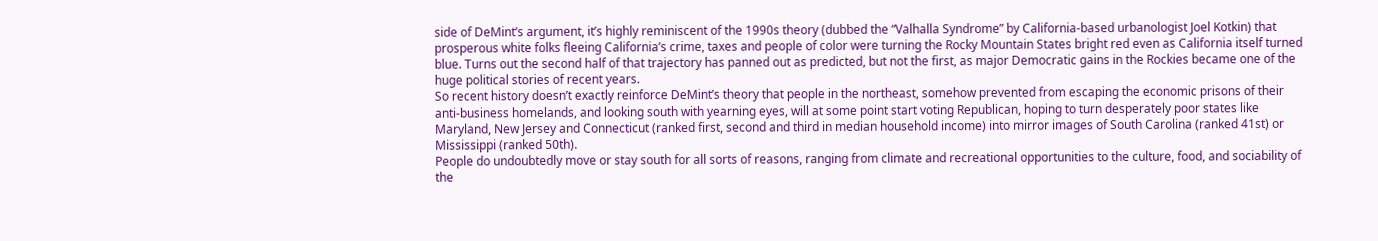side of DeMint’s argument, it’s highly reminiscent of the 1990s theory (dubbed the “Valhalla Syndrome” by California-based urbanologist Joel Kotkin) that prosperous white folks fleeing California’s crime, taxes and people of color were turning the Rocky Mountain States bright red even as California itself turned blue. Turns out the second half of that trajectory has panned out as predicted, but not the first, as major Democratic gains in the Rockies became one of the huge political stories of recent years.
So recent history doesn’t exactly reinforce DeMint’s theory that people in the northeast, somehow prevented from escaping the economic prisons of their anti-business homelands, and looking south with yearning eyes, will at some point start voting Republican, hoping to turn desperately poor states like Maryland, New Jersey and Connecticut (ranked first, second and third in median household income) into mirror images of South Carolina (ranked 41st) or Mississippi (ranked 50th).
People do undoubtedly move or stay south for all sorts of reasons, ranging from climate and recreational opportunities to the culture, food, and sociability of the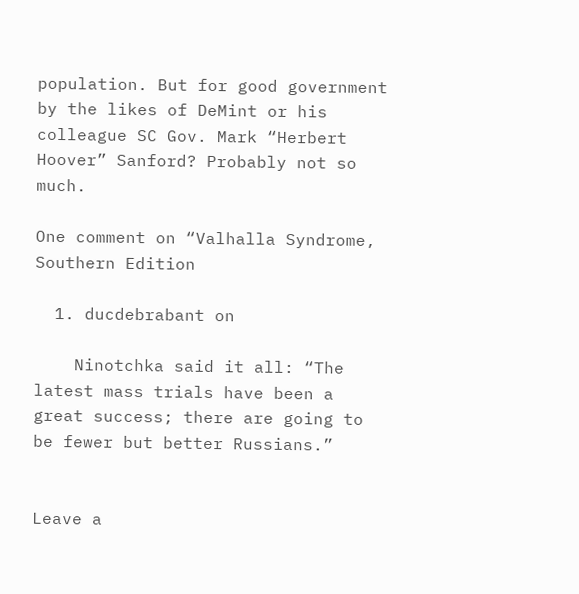population. But for good government by the likes of DeMint or his colleague SC Gov. Mark “Herbert Hoover” Sanford? Probably not so much.

One comment on “Valhalla Syndrome, Southern Edition

  1. ducdebrabant on

    Ninotchka said it all: “The latest mass trials have been a great success; there are going to be fewer but better Russians.”


Leave a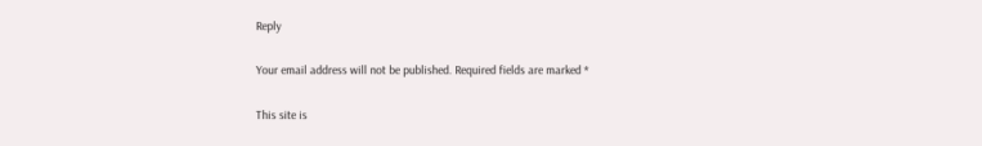Reply

Your email address will not be published. Required fields are marked *

This site is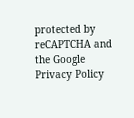protected by reCAPTCHA and the Google Privacy Policy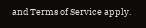and Terms of Service apply.